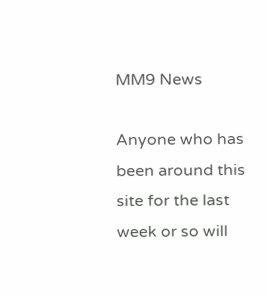MM9 News

Anyone who has been around this site for the last week or so will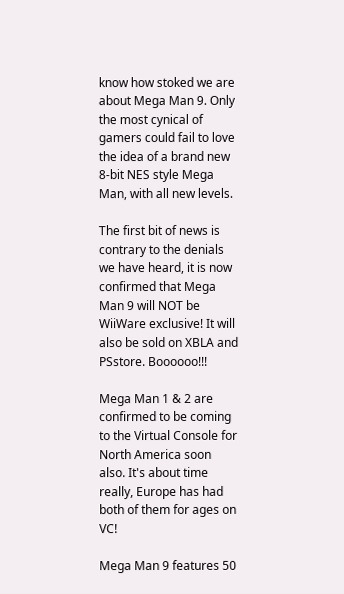know how stoked we are about Mega Man 9. Only the most cynical of gamers could fail to love the idea of a brand new 8-bit NES style Mega Man, with all new levels.

The first bit of news is contrary to the denials we have heard, it is now confirmed that Mega Man 9 will NOT be WiiWare exclusive! It will also be sold on XBLA and PSstore. Boooooo!!!

Mega Man 1 & 2 are confirmed to be coming to the Virtual Console for North America soon also. It's about time really, Europe has had both of them for ages on VC!

Mega Man 9 features 50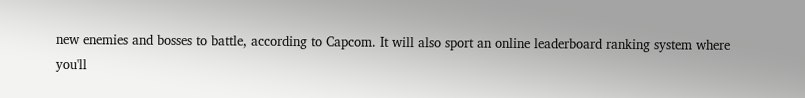new enemies and bosses to battle, according to Capcom. It will also sport an online leaderboard ranking system where you'll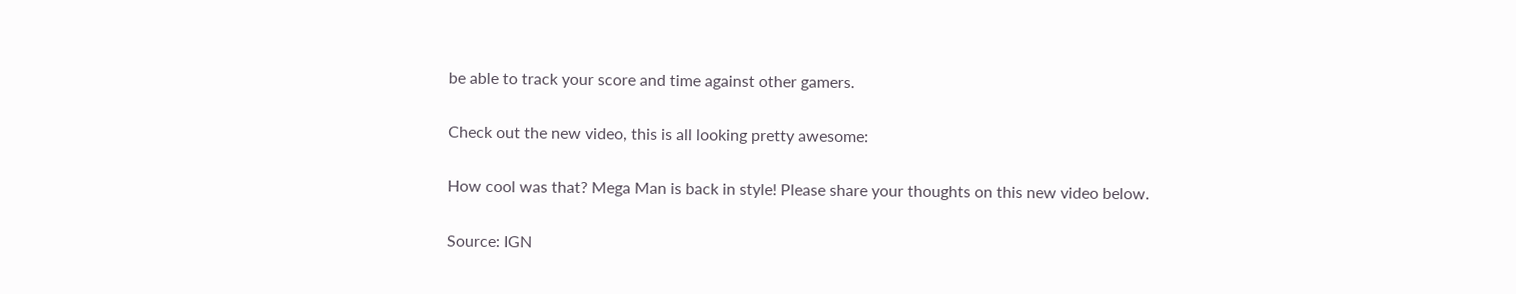be able to track your score and time against other gamers.

Check out the new video, this is all looking pretty awesome:

How cool was that? Mega Man is back in style! Please share your thoughts on this new video below.

Source: IGN